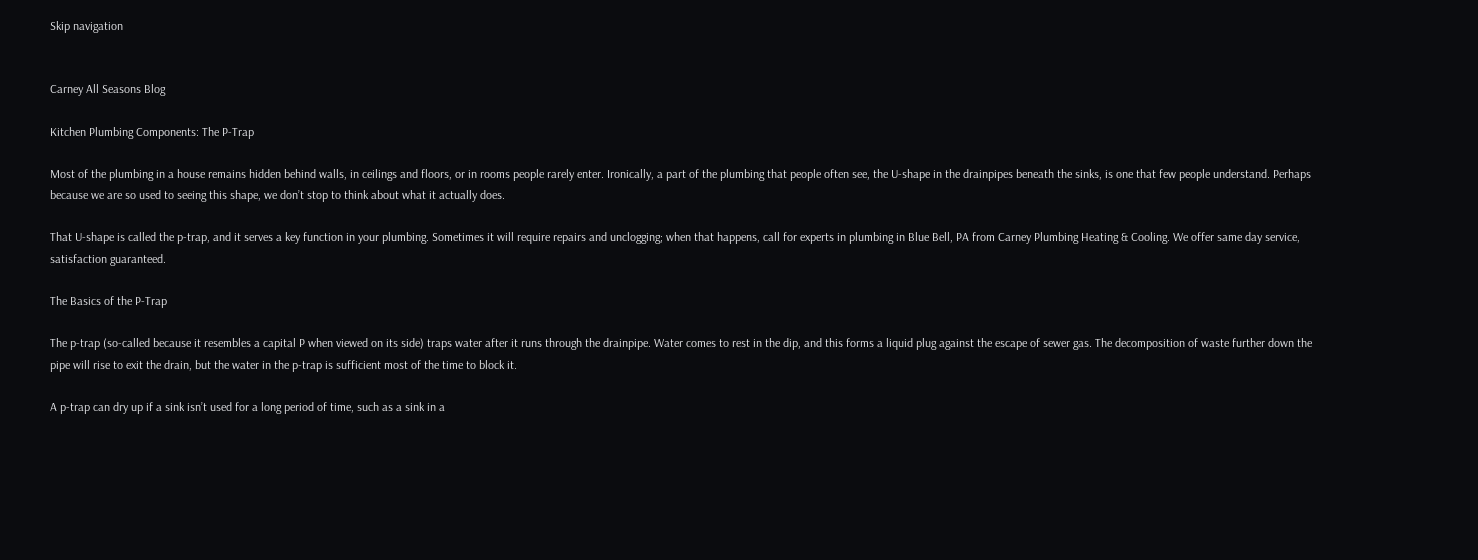Skip navigation


Carney All Seasons Blog

Kitchen Plumbing Components: The P-Trap

Most of the plumbing in a house remains hidden behind walls, in ceilings and floors, or in rooms people rarely enter. Ironically, a part of the plumbing that people often see, the U-shape in the drainpipes beneath the sinks, is one that few people understand. Perhaps because we are so used to seeing this shape, we don’t stop to think about what it actually does.

That U-shape is called the p-trap, and it serves a key function in your plumbing. Sometimes it will require repairs and unclogging; when that happens, call for experts in plumbing in Blue Bell, PA from Carney Plumbing Heating & Cooling. We offer same day service, satisfaction guaranteed.

The Basics of the P-Trap

The p-trap (so-called because it resembles a capital P when viewed on its side) traps water after it runs through the drainpipe. Water comes to rest in the dip, and this forms a liquid plug against the escape of sewer gas. The decomposition of waste further down the pipe will rise to exit the drain, but the water in the p-trap is sufficient most of the time to block it.

A p-trap can dry up if a sink isn’t used for a long period of time, such as a sink in a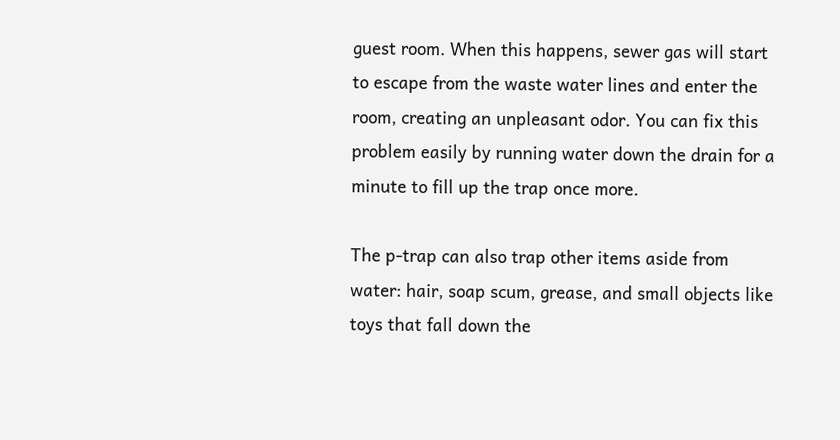guest room. When this happens, sewer gas will start to escape from the waste water lines and enter the room, creating an unpleasant odor. You can fix this problem easily by running water down the drain for a minute to fill up the trap once more.

The p-trap can also trap other items aside from water: hair, soap scum, grease, and small objects like toys that fall down the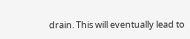drain. This will eventually lead to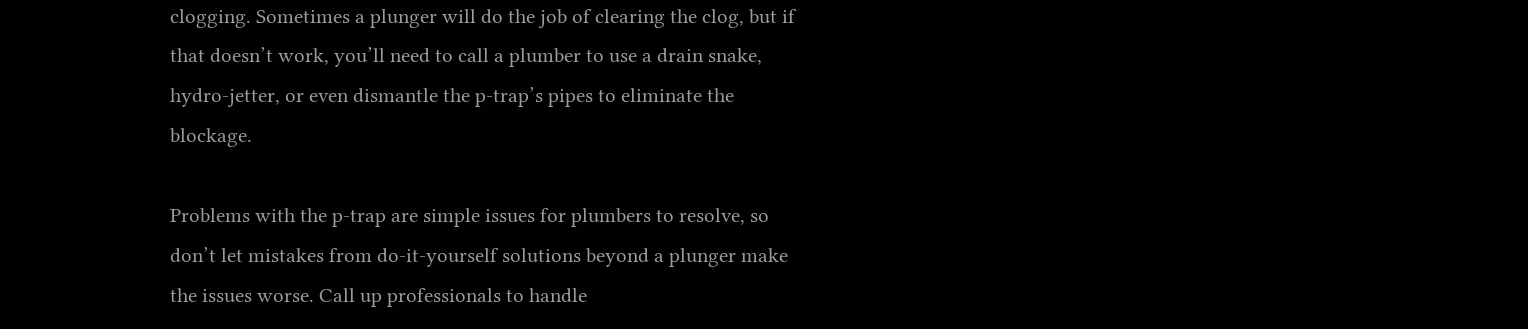clogging. Sometimes a plunger will do the job of clearing the clog, but if that doesn’t work, you’ll need to call a plumber to use a drain snake, hydro-jetter, or even dismantle the p-trap’s pipes to eliminate the blockage.

Problems with the p-trap are simple issues for plumbers to resolve, so don’t let mistakes from do-it-yourself solutions beyond a plunger make the issues worse. Call up professionals to handle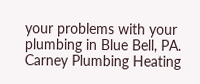your problems with your plumbing in Blue Bell, PA. Carney Plumbing Heating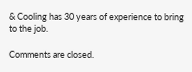& Cooling has 30 years of experience to bring to the job.

Comments are closed.